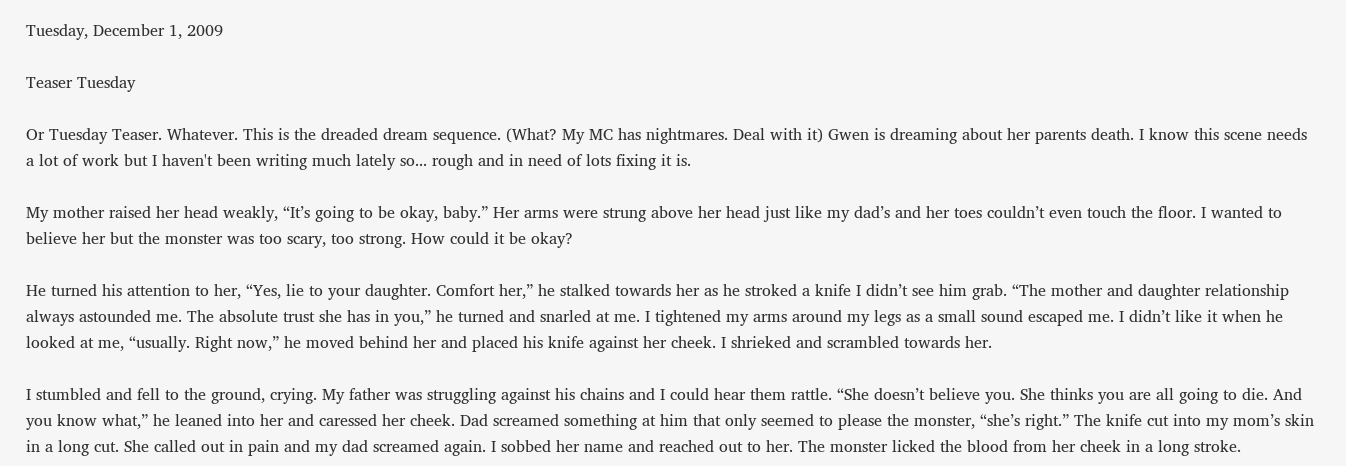Tuesday, December 1, 2009

Teaser Tuesday

Or Tuesday Teaser. Whatever. This is the dreaded dream sequence. (What? My MC has nightmares. Deal with it) Gwen is dreaming about her parents death. I know this scene needs a lot of work but I haven't been writing much lately so... rough and in need of lots fixing it is.

My mother raised her head weakly, “It’s going to be okay, baby.” Her arms were strung above her head just like my dad’s and her toes couldn’t even touch the floor. I wanted to believe her but the monster was too scary, too strong. How could it be okay?

He turned his attention to her, “Yes, lie to your daughter. Comfort her,” he stalked towards her as he stroked a knife I didn’t see him grab. “The mother and daughter relationship always astounded me. The absolute trust she has in you,” he turned and snarled at me. I tightened my arms around my legs as a small sound escaped me. I didn’t like it when he looked at me, “usually. Right now,” he moved behind her and placed his knife against her cheek. I shrieked and scrambled towards her.

I stumbled and fell to the ground, crying. My father was struggling against his chains and I could hear them rattle. “She doesn’t believe you. She thinks you are all going to die. And you know what,” he leaned into her and caressed her cheek. Dad screamed something at him that only seemed to please the monster, “she’s right.” The knife cut into my mom’s skin in a long cut. She called out in pain and my dad screamed again. I sobbed her name and reached out to her. The monster licked the blood from her cheek in a long stroke.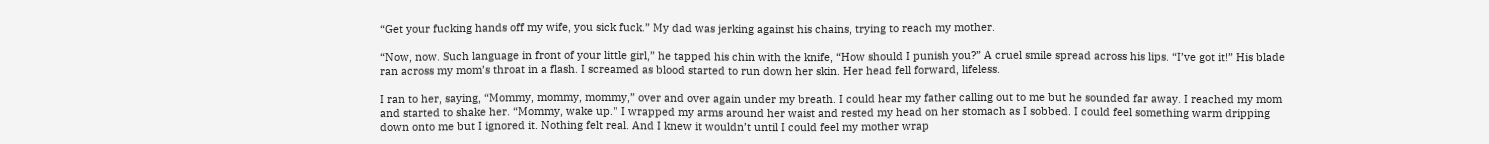“Get your fucking hands off my wife, you sick fuck.” My dad was jerking against his chains, trying to reach my mother.

“Now, now. Such language in front of your little girl,” he tapped his chin with the knife, “How should I punish you?” A cruel smile spread across his lips. “I’ve got it!” His blade ran across my mom’s throat in a flash. I screamed as blood started to run down her skin. Her head fell forward, lifeless.

I ran to her, saying, “Mommy, mommy, mommy,” over and over again under my breath. I could hear my father calling out to me but he sounded far away. I reached my mom and started to shake her. “Mommy, wake up." I wrapped my arms around her waist and rested my head on her stomach as I sobbed. I could feel something warm dripping down onto me but I ignored it. Nothing felt real. And I knew it wouldn’t until I could feel my mother wrap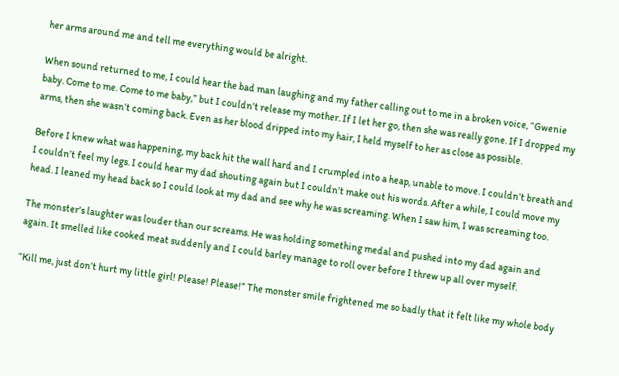her arms around me and tell me everything would be alright.

When sound returned to me, I could hear the bad man laughing and my father calling out to me in a broken voice, “Gwenie baby. Come to me. Come to me baby,” but I couldn’t release my mother. If I let her go, then she was really gone. If I dropped my arms, then she wasn’t coming back. Even as her blood dripped into my hair, I held myself to her as close as possible.

Before I knew what was happening, my back hit the wall hard and I crumpled into a heap, unable to move. I couldn’t breath and I couldn’t feel my legs. I could hear my dad shouting again but I couldn’t make out his words. After a while, I could move my head. I leaned my head back so I could look at my dad and see why he was screaming. When I saw him, I was screaming too.

The monster's laughter was louder than our screams. He was holding something medal and pushed into my dad again and again. It smelled like cooked meat suddenly and I could barley manage to roll over before I threw up all over myself.

“Kill me, just don’t hurt my little girl! Please! Please!” The monster smile frightened me so badly that it felt like my whole body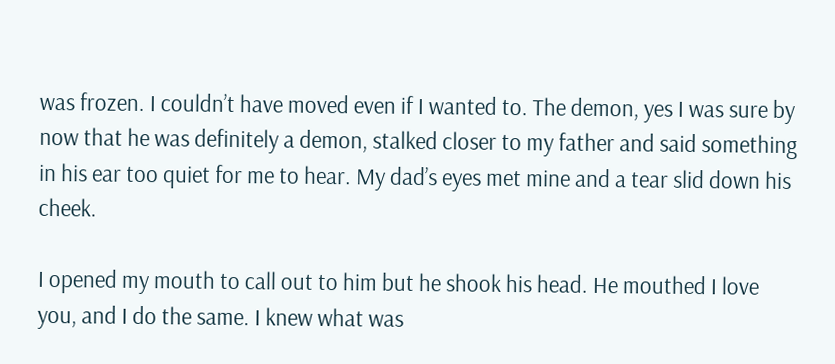was frozen. I couldn’t have moved even if I wanted to. The demon, yes I was sure by now that he was definitely a demon, stalked closer to my father and said something in his ear too quiet for me to hear. My dad’s eyes met mine and a tear slid down his cheek.

I opened my mouth to call out to him but he shook his head. He mouthed I love you, and I do the same. I knew what was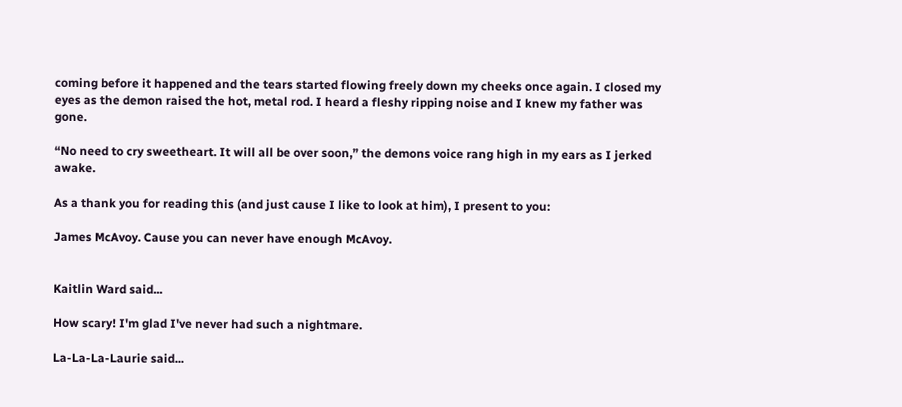coming before it happened and the tears started flowing freely down my cheeks once again. I closed my eyes as the demon raised the hot, metal rod. I heard a fleshy ripping noise and I knew my father was gone.

“No need to cry sweetheart. It will all be over soon,” the demons voice rang high in my ears as I jerked awake.

As a thank you for reading this (and just cause I like to look at him), I present to you:

James McAvoy. Cause you can never have enough McAvoy.


Kaitlin Ward said...

How scary! I'm glad I've never had such a nightmare.

La-La-La-Laurie said...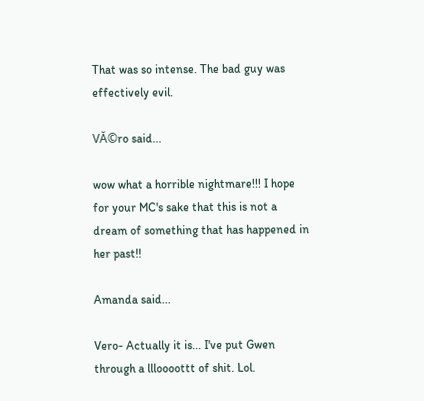That was so intense. The bad guy was effectively evil.

VĂ©ro said...

wow what a horrible nightmare!!! I hope for your MC's sake that this is not a dream of something that has happened in her past!!

Amanda said...

Vero- Actually it is... I've put Gwen through a llloooottt of shit. Lol.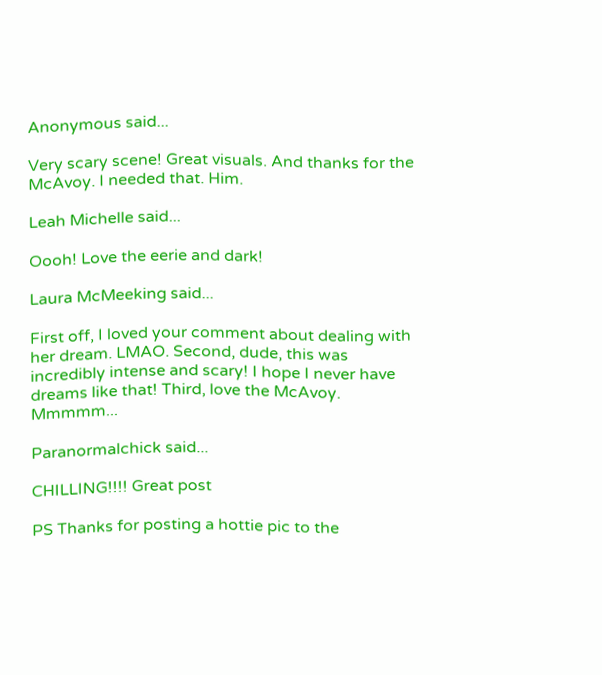Anonymous said...

Very scary scene! Great visuals. And thanks for the McAvoy. I needed that. Him.

Leah Michelle said...

Oooh! Love the eerie and dark!

Laura McMeeking said...

First off, I loved your comment about dealing with her dream. LMAO. Second, dude, this was incredibly intense and scary! I hope I never have dreams like that! Third, love the McAvoy. Mmmmm...

Paranormalchick said...

CHILLING!!!! Great post

PS Thanks for posting a hottie pic to the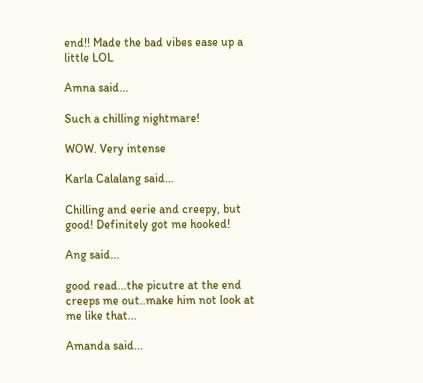end!! Made the bad vibes ease up a little LOL

Amna said...

Such a chilling nightmare!

WOW. Very intense

Karla Calalang said...

Chilling and eerie and creepy, but good! Definitely got me hooked!

Ang said...

good read...the picutre at the end creeps me out..make him not look at me like that...

Amanda said...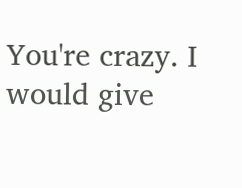You're crazy. I would give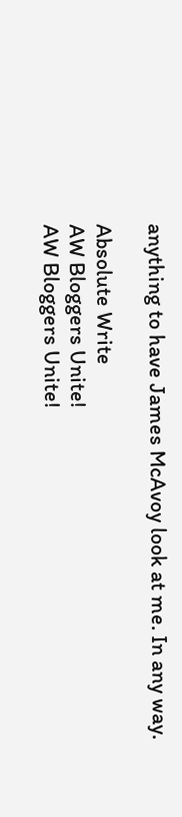anything to have James McAvoy look at me. In any way.

Absolute Write
AW Bloggers Unite!
AW Bloggers Unite!